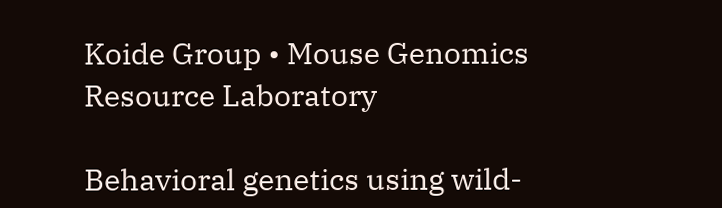Koide Group • Mouse Genomics Resource Laboratory

Behavioral genetics using wild-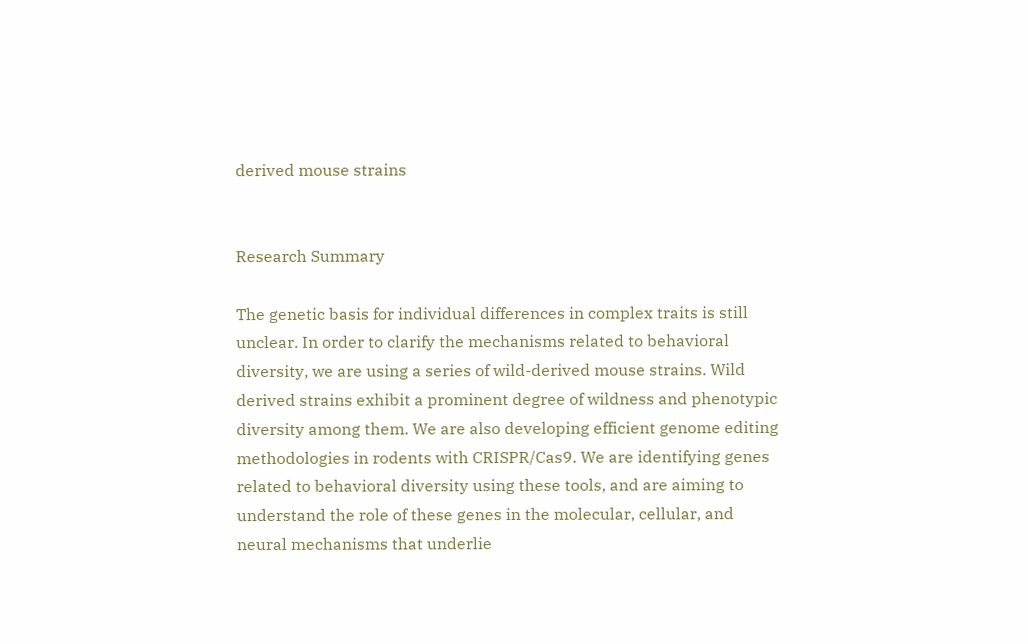derived mouse strains


Research Summary

The genetic basis for individual differences in complex traits is still unclear. In order to clarify the mechanisms related to behavioral diversity, we are using a series of wild-derived mouse strains. Wild derived strains exhibit a prominent degree of wildness and phenotypic diversity among them. We are also developing efficient genome editing methodologies in rodents with CRISPR/Cas9. We are identifying genes related to behavioral diversity using these tools, and are aiming to understand the role of these genes in the molecular, cellular, and neural mechanisms that underlie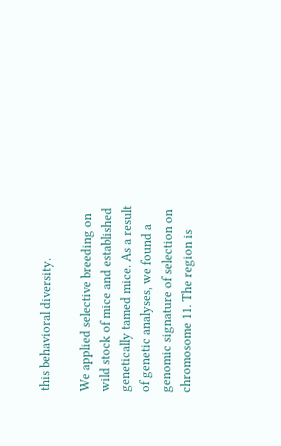this behavioral diversity.

We applied selective breeding on wild stock of mice and established genetically tamed mice. As a result of genetic analyses, we found a genomic signature of selection on chromosome 11. The region is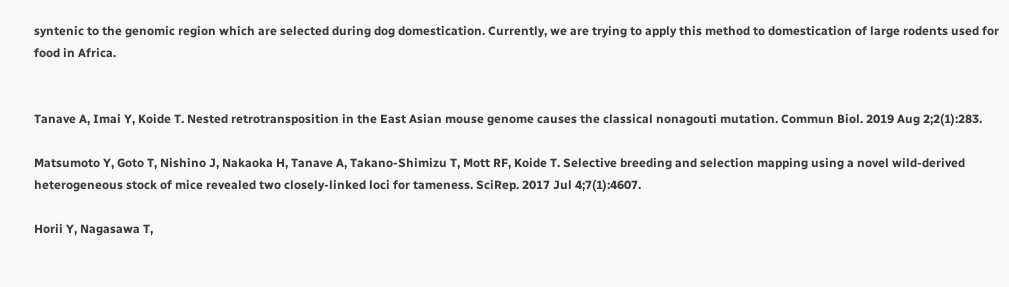syntenic to the genomic region which are selected during dog domestication. Currently, we are trying to apply this method to domestication of large rodents used for food in Africa.


Tanave A, Imai Y, Koide T. Nested retrotransposition in the East Asian mouse genome causes the classical nonagouti mutation. Commun Biol. 2019 Aug 2;2(1):283.

Matsumoto Y, Goto T, Nishino J, Nakaoka H, Tanave A, Takano-Shimizu T, Mott RF, Koide T. Selective breeding and selection mapping using a novel wild-derived heterogeneous stock of mice revealed two closely-linked loci for tameness. SciRep. 2017 Jul 4;7(1):4607.

Horii Y, Nagasawa T,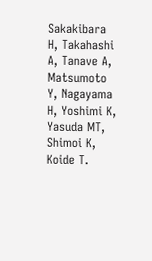Sakakibara H, Takahashi A, Tanave A, Matsumoto Y, Nagayama H, Yoshimi K, Yasuda MT, Shimoi K, Koide T.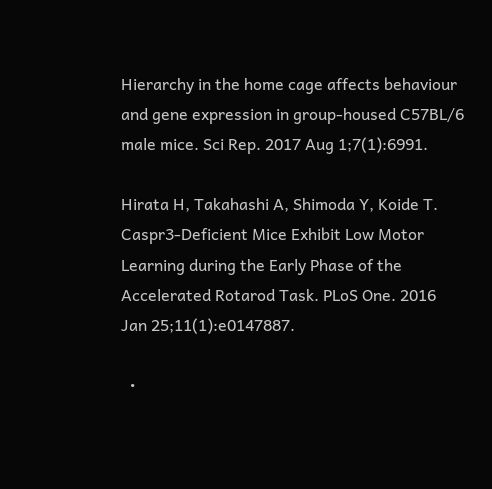Hierarchy in the home cage affects behaviour and gene expression in group-housed C57BL/6 male mice. Sci Rep. 2017 Aug 1;7(1):6991.

Hirata H, Takahashi A, Shimoda Y, Koide T. Caspr3-Deficient Mice Exhibit Low Motor Learning during the Early Phase of the Accelerated Rotarod Task. PLoS One. 2016 Jan 25;11(1):e0147887.

  •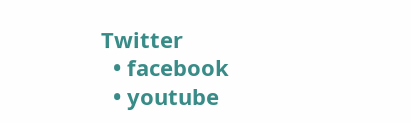Twitter
  • facebook
  • youtube